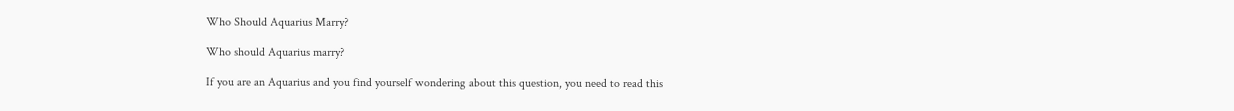Who Should Aquarius Marry?

Who should Aquarius marry?

If you are an Aquarius and you find yourself wondering about this question, you need to read this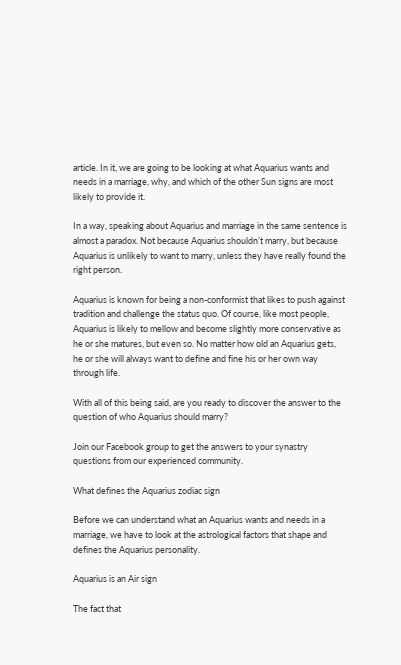article. In it, we are going to be looking at what Aquarius wants and needs in a marriage, why, and which of the other Sun signs are most likely to provide it.

In a way, speaking about Aquarius and marriage in the same sentence is almost a paradox. Not because Aquarius shouldn’t marry, but because Aquarius is unlikely to want to marry, unless they have really found the right person.

Aquarius is known for being a non-conformist that likes to push against tradition and challenge the status quo. Of course, like most people, Aquarius is likely to mellow and become slightly more conservative as he or she matures, but even so. No matter how old an Aquarius gets, he or she will always want to define and fine his or her own way through life.

With all of this being said, are you ready to discover the answer to the question of who Aquarius should marry?

Join our Facebook group to get the answers to your synastry questions from our experienced community.

What defines the Aquarius zodiac sign

Before we can understand what an Aquarius wants and needs in a marriage, we have to look at the astrological factors that shape and defines the Aquarius personality.

Aquarius is an Air sign

The fact that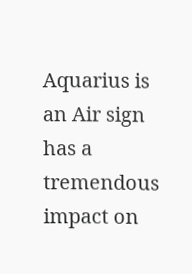Aquarius is an Air sign has a tremendous impact on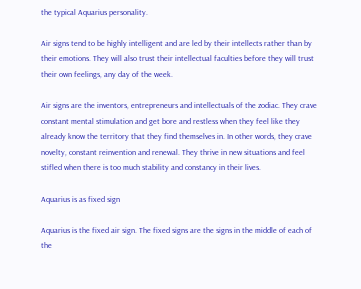the typical Aquarius personality.

Air signs tend to be highly intelligent and are led by their intellects rather than by their emotions. They will also trust their intellectual faculties before they will trust their own feelings, any day of the week.

Air signs are the inventors, entrepreneurs and intellectuals of the zodiac. They crave constant mental stimulation and get bore and restless when they feel like they already know the territory that they find themselves in. In other words, they crave novelty, constant reinvention and renewal. They thrive in new situations and feel stifled when there is too much stability and constancy in their lives.

Aquarius is as fixed sign

Aquarius is the fixed air sign. The fixed signs are the signs in the middle of each of the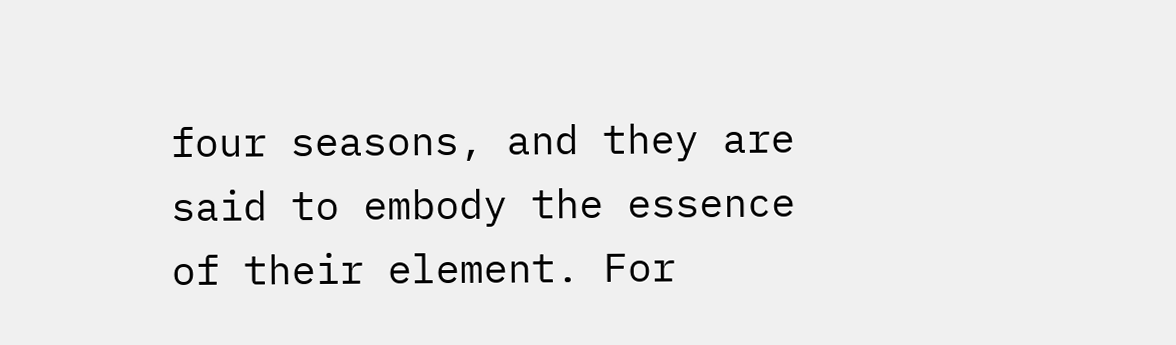four seasons, and they are said to embody the essence of their element. For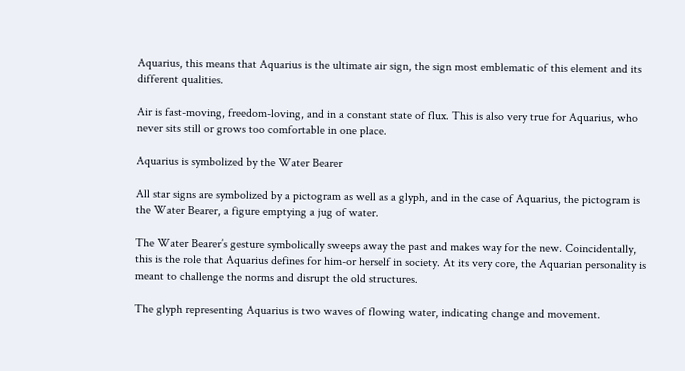Aquarius, this means that Aquarius is the ultimate air sign, the sign most emblematic of this element and its different qualities.

Air is fast-moving, freedom-loving, and in a constant state of flux. This is also very true for Aquarius, who never sits still or grows too comfortable in one place.

Aquarius is symbolized by the Water Bearer

All star signs are symbolized by a pictogram as well as a glyph, and in the case of Aquarius, the pictogram is the Water Bearer, a figure emptying a jug of water.

The Water Bearer’s gesture symbolically sweeps away the past and makes way for the new. Coincidentally, this is the role that Aquarius defines for him-or herself in society. At its very core, the Aquarian personality is meant to challenge the norms and disrupt the old structures.

The glyph representing Aquarius is two waves of flowing water, indicating change and movement.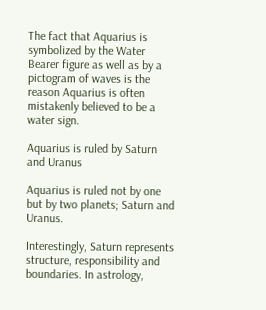The fact that Aquarius is symbolized by the Water Bearer figure as well as by a pictogram of waves is the reason Aquarius is often mistakenly believed to be a water sign.

Aquarius is ruled by Saturn and Uranus

Aquarius is ruled not by one but by two planets; Saturn and Uranus.

Interestingly, Saturn represents structure, responsibility and boundaries. In astrology,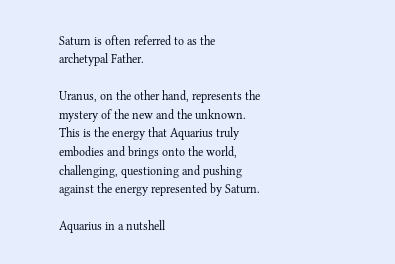Saturn is often referred to as the archetypal Father.

Uranus, on the other hand, represents the mystery of the new and the unknown. This is the energy that Aquarius truly embodies and brings onto the world, challenging, questioning and pushing against the energy represented by Saturn.

Aquarius in a nutshell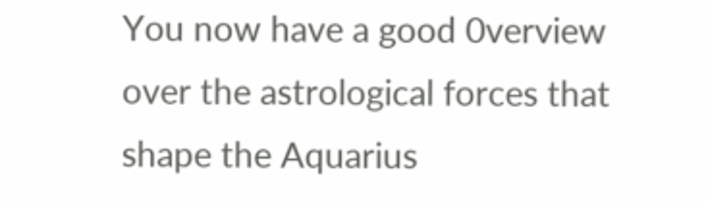You now have a good 0verview over the astrological forces that shape the Aquarius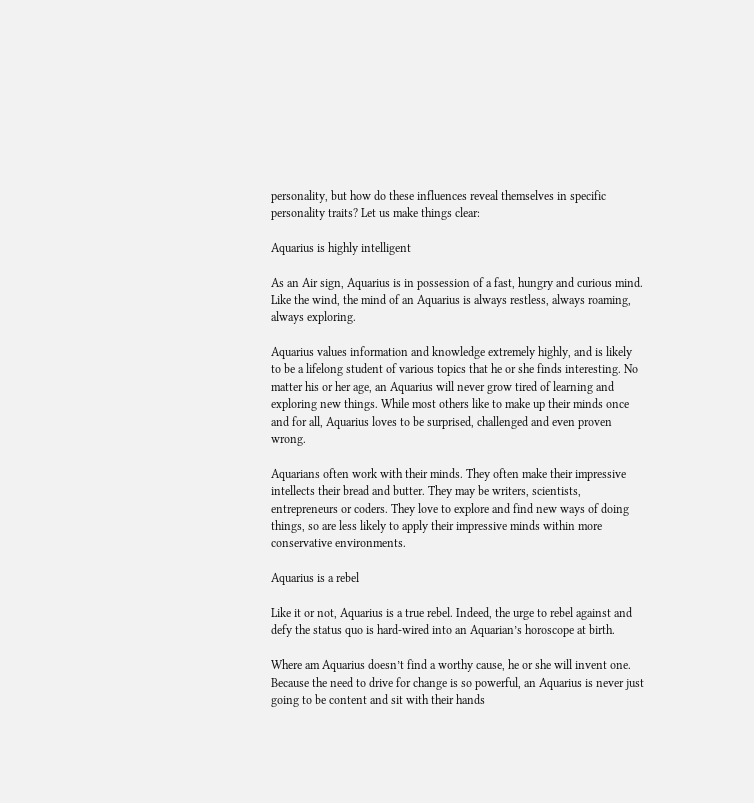personality, but how do these influences reveal themselves in specific personality traits? Let us make things clear:

Aquarius is highly intelligent

As an Air sign, Aquarius is in possession of a fast, hungry and curious mind. Like the wind, the mind of an Aquarius is always restless, always roaming, always exploring.

Aquarius values information and knowledge extremely highly, and is likely to be a lifelong student of various topics that he or she finds interesting. No matter his or her age, an Aquarius will never grow tired of learning and exploring new things. While most others like to make up their minds once and for all, Aquarius loves to be surprised, challenged and even proven wrong.

Aquarians often work with their minds. They often make their impressive intellects their bread and butter. They may be writers, scientists, entrepreneurs or coders. They love to explore and find new ways of doing things, so are less likely to apply their impressive minds within more conservative environments.

Aquarius is a rebel

Like it or not, Aquarius is a true rebel. Indeed, the urge to rebel against and defy the status quo is hard-wired into an Aquarian’s horoscope at birth.

Where am Aquarius doesn’t find a worthy cause, he or she will invent one. Because the need to drive for change is so powerful, an Aquarius is never just going to be content and sit with their hands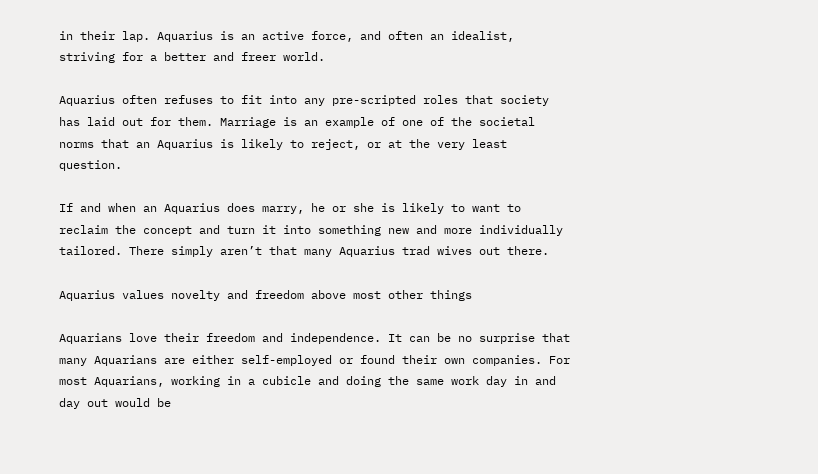in their lap. Aquarius is an active force, and often an idealist, striving for a better and freer world.

Aquarius often refuses to fit into any pre-scripted roles that society has laid out for them. Marriage is an example of one of the societal norms that an Aquarius is likely to reject, or at the very least question.

If and when an Aquarius does marry, he or she is likely to want to reclaim the concept and turn it into something new and more individually tailored. There simply aren’t that many Aquarius trad wives out there.

Aquarius values novelty and freedom above most other things

Aquarians love their freedom and independence. It can be no surprise that many Aquarians are either self-employed or found their own companies. For most Aquarians, working in a cubicle and doing the same work day in and day out would be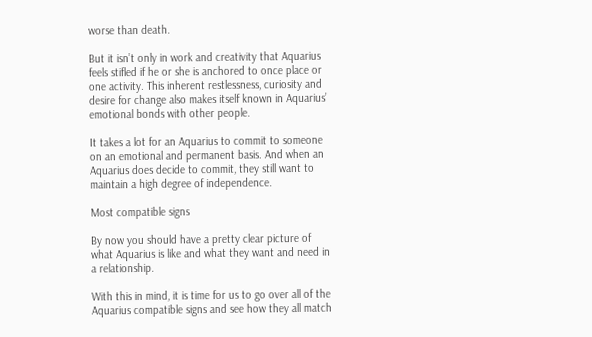worse than death.

But it isn’t only in work and creativity that Aquarius feels stifled if he or she is anchored to once place or one activity. This inherent restlessness, curiosity and desire for change also makes itself known in Aquarius’ emotional bonds with other people.

It takes a lot for an Aquarius to commit to someone on an emotional and permanent basis. And when an Aquarius does decide to commit, they still want to maintain a high degree of independence.

Most compatible signs

By now you should have a pretty clear picture of what Aquarius is like and what they want and need in a relationship.

With this in mind, it is time for us to go over all of the Aquarius compatible signs and see how they all match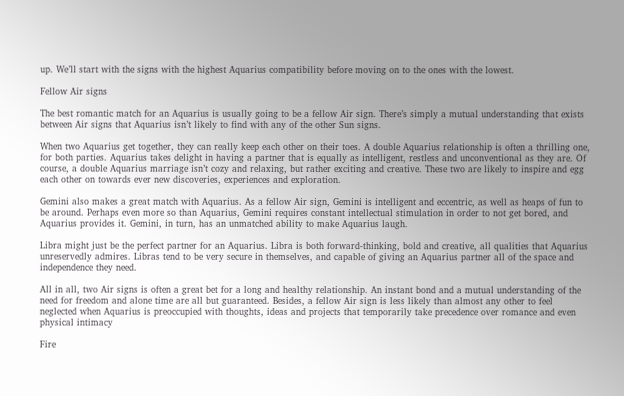up. We’ll start with the signs with the highest Aquarius compatibility before moving on to the ones with the lowest.

Fellow Air signs

The best romantic match for an Aquarius is usually going to be a fellow Air sign. There’s simply a mutual understanding that exists between Air signs that Aquarius isn’t likely to find with any of the other Sun signs.

When two Aquarius get together, they can really keep each other on their toes. A double Aquarius relationship is often a thrilling one, for both parties. Aquarius takes delight in having a partner that is equally as intelligent, restless and unconventional as they are. Of course, a double Aquarius marriage isn’t cozy and relaxing, but rather exciting and creative. These two are likely to inspire and egg each other on towards ever new discoveries, experiences and exploration.

Gemini also makes a great match with Aquarius. As a fellow Air sign, Gemini is intelligent and eccentric, as well as heaps of fun to be around. Perhaps even more so than Aquarius, Gemini requires constant intellectual stimulation in order to not get bored, and Aquarius provides it. Gemini, in turn, has an unmatched ability to make Aquarius laugh.

Libra might just be the perfect partner for an Aquarius. Libra is both forward-thinking, bold and creative, all qualities that Aquarius unreservedly admires. Libras tend to be very secure in themselves, and capable of giving an Aquarius partner all of the space and independence they need.

All in all, two Air signs is often a great bet for a long and healthy relationship. An instant bond and a mutual understanding of the need for freedom and alone time are all but guaranteed. Besides, a fellow Air sign is less likely than almost any other to feel neglected when Aquarius is preoccupied with thoughts, ideas and projects that temporarily take precedence over romance and even physical intimacy

Fire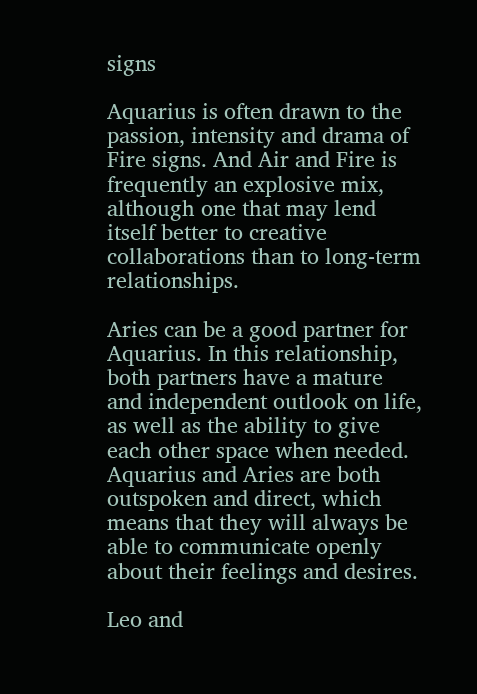signs

Aquarius is often drawn to the passion, intensity and drama of Fire signs. And Air and Fire is frequently an explosive mix, although one that may lend itself better to creative collaborations than to long-term relationships.

Aries can be a good partner for Aquarius. In this relationship, both partners have a mature and independent outlook on life, as well as the ability to give each other space when needed. Aquarius and Aries are both outspoken and direct, which means that they will always be able to communicate openly about their feelings and desires.

Leo and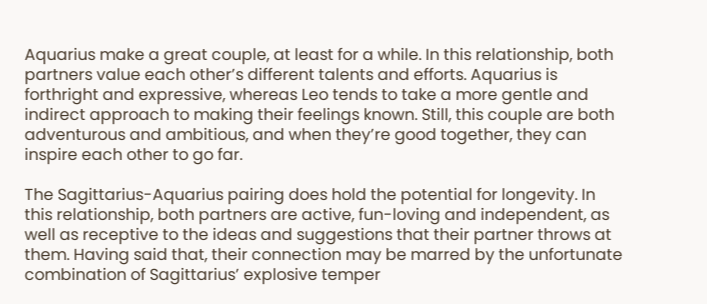Aquarius make a great couple, at least for a while. In this relationship, both partners value each other’s different talents and efforts. Aquarius is forthright and expressive, whereas Leo tends to take a more gentle and indirect approach to making their feelings known. Still, this couple are both adventurous and ambitious, and when they’re good together, they can inspire each other to go far.

The Sagittarius-Aquarius pairing does hold the potential for longevity. In this relationship, both partners are active, fun-loving and independent, as well as receptive to the ideas and suggestions that their partner throws at them. Having said that, their connection may be marred by the unfortunate combination of Sagittarius’ explosive temper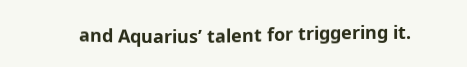and Aquarius’ talent for triggering it.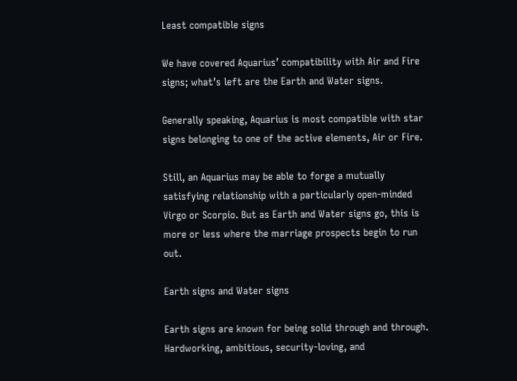Least compatible signs

We have covered Aquarius’ compatibility with Air and Fire signs; what’s left are the Earth and Water signs.

Generally speaking, Aquarius is most compatible with star signs belonging to one of the active elements, Air or Fire.

Still, an Aquarius may be able to forge a mutually satisfying relationship with a particularly open-minded Virgo or Scorpio. But as Earth and Water signs go, this is more or less where the marriage prospects begin to run out.

Earth signs and Water signs

Earth signs are known for being solid through and through. Hardworking, ambitious, security-loving, and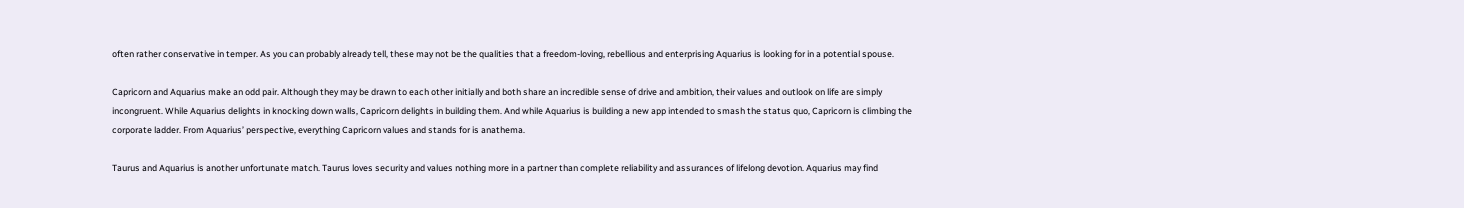often rather conservative in temper. As you can probably already tell, these may not be the qualities that a freedom-loving, rebellious and enterprising Aquarius is looking for in a potential spouse.

Capricorn and Aquarius make an odd pair. Although they may be drawn to each other initially and both share an incredible sense of drive and ambition, their values and outlook on life are simply incongruent. While Aquarius delights in knocking down walls, Capricorn delights in building them. And while Aquarius is building a new app intended to smash the status quo, Capricorn is climbing the corporate ladder. From Aquarius’ perspective, everything Capricorn values and stands for is anathema.

Taurus and Aquarius is another unfortunate match. Taurus loves security and values nothing more in a partner than complete reliability and assurances of lifelong devotion. Aquarius may find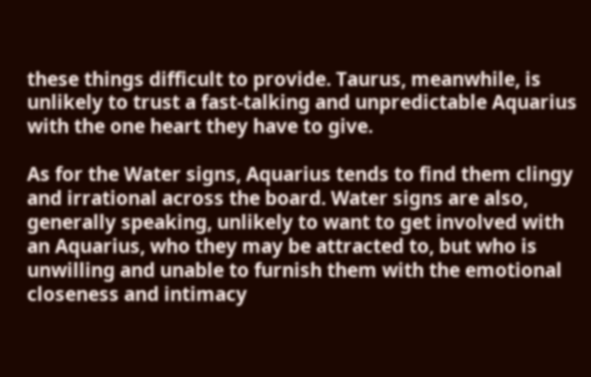these things difficult to provide. Taurus, meanwhile, is unlikely to trust a fast-talking and unpredictable Aquarius with the one heart they have to give.

As for the Water signs, Aquarius tends to find them clingy and irrational across the board. Water signs are also, generally speaking, unlikely to want to get involved with an Aquarius, who they may be attracted to, but who is unwilling and unable to furnish them with the emotional closeness and intimacy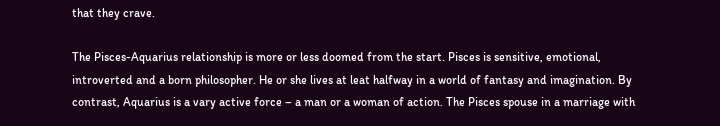that they crave.

The Pisces-Aquarius relationship is more or less doomed from the start. Pisces is sensitive, emotional, introverted and a born philosopher. He or she lives at leat halfway in a world of fantasy and imagination. By contrast, Aquarius is a vary active force – a man or a woman of action. The Pisces spouse in a marriage with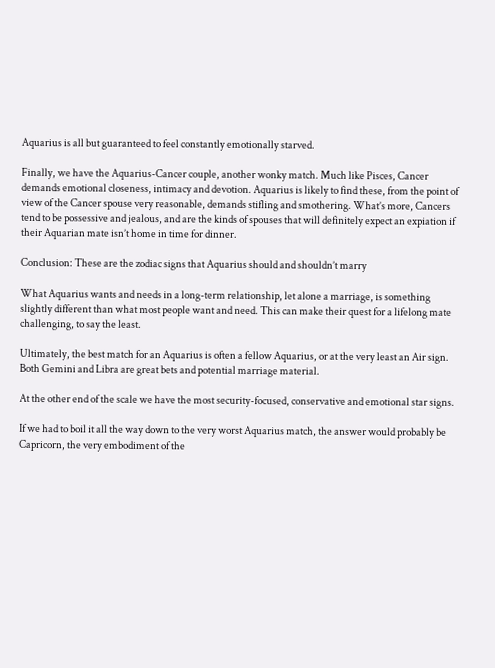Aquarius is all but guaranteed to feel constantly emotionally starved.

Finally, we have the Aquarius-Cancer couple, another wonky match. Much like Pisces, Cancer demands emotional closeness, intimacy and devotion. Aquarius is likely to find these, from the point of view of the Cancer spouse very reasonable, demands stifling and smothering. What’s more, Cancers tend to be possessive and jealous, and are the kinds of spouses that will definitely expect an expiation if their Aquarian mate isn’t home in time for dinner.

Conclusion: These are the zodiac signs that Aquarius should and shouldn’t marry

What Aquarius wants and needs in a long-term relationship, let alone a marriage, is something slightly different than what most people want and need. This can make their quest for a lifelong mate challenging, to say the least.

Ultimately, the best match for an Aquarius is often a fellow Aquarius, or at the very least an Air sign. Both Gemini and Libra are great bets and potential marriage material.

At the other end of the scale we have the most security-focused, conservative and emotional star signs.

If we had to boil it all the way down to the very worst Aquarius match, the answer would probably be Capricorn, the very embodiment of the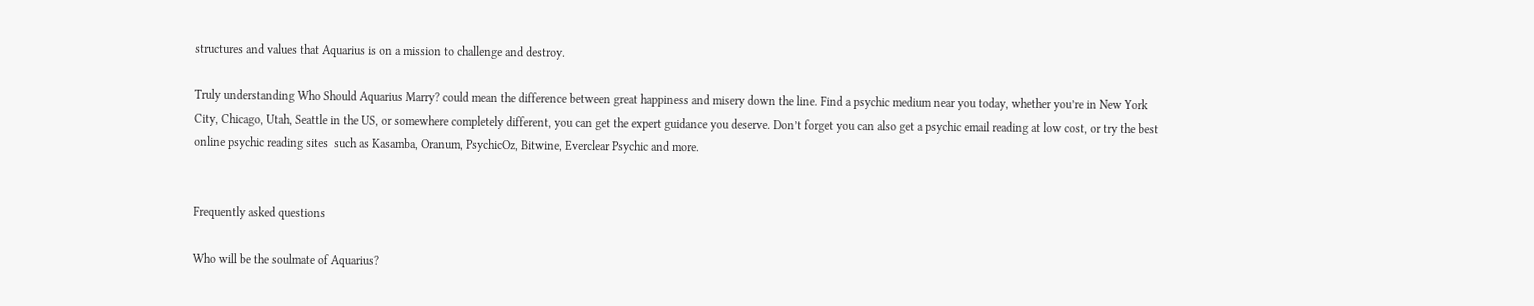structures and values that Aquarius is on a mission to challenge and destroy.

Truly understanding Who Should Aquarius Marry? could mean the difference between great happiness and misery down the line. Find a psychic medium near you today, whether you’re in New York City, Chicago, Utah, Seattle in the US, or somewhere completely different, you can get the expert guidance you deserve. Don’t forget you can also get a psychic email reading at low cost, or try the best online psychic reading sites  such as Kasamba, Oranum, PsychicOz, Bitwine, Everclear Psychic and more.


Frequently asked questions

Who will be the soulmate of Aquarius?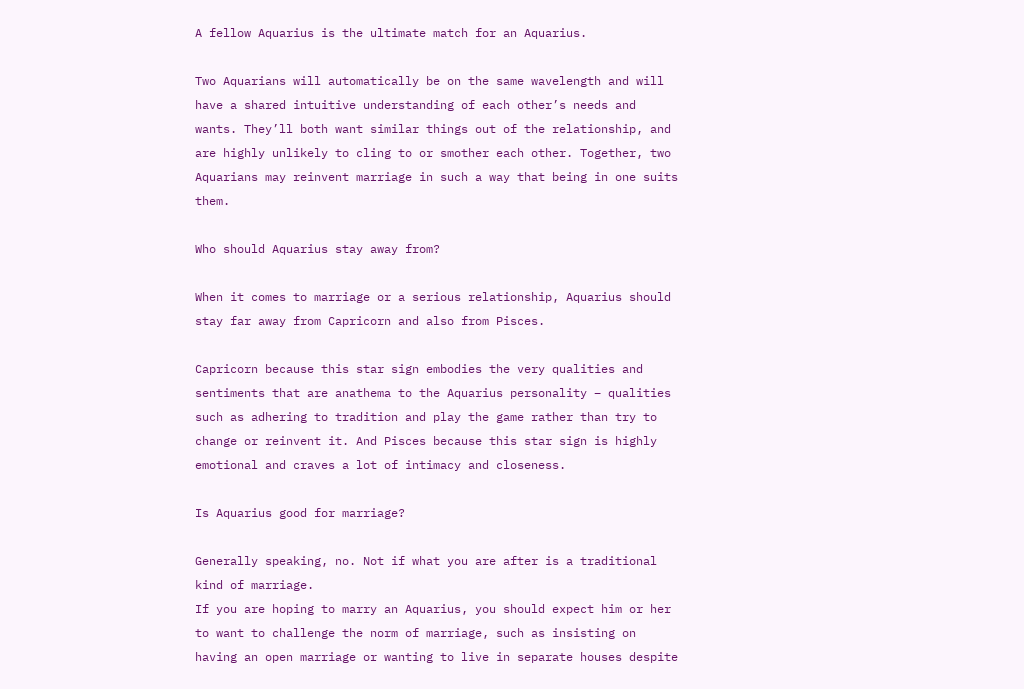A fellow Aquarius is the ultimate match for an Aquarius.

Two Aquarians will automatically be on the same wavelength and will have a shared intuitive understanding of each other’s needs and wants. They’ll both want similar things out of the relationship, and are highly unlikely to cling to or smother each other. Together, two Aquarians may reinvent marriage in such a way that being in one suits them.

Who should Aquarius stay away from?

When it comes to marriage or a serious relationship, Aquarius should stay far away from Capricorn and also from Pisces.

Capricorn because this star sign embodies the very qualities and sentiments that are anathema to the Aquarius personality – qualities such as adhering to tradition and play the game rather than try to change or reinvent it. And Pisces because this star sign is highly emotional and craves a lot of intimacy and closeness.

Is Aquarius good for marriage?

Generally speaking, no. Not if what you are after is a traditional kind of marriage.
If you are hoping to marry an Aquarius, you should expect him or her to want to challenge the norm of marriage, such as insisting on having an open marriage or wanting to live in separate houses despite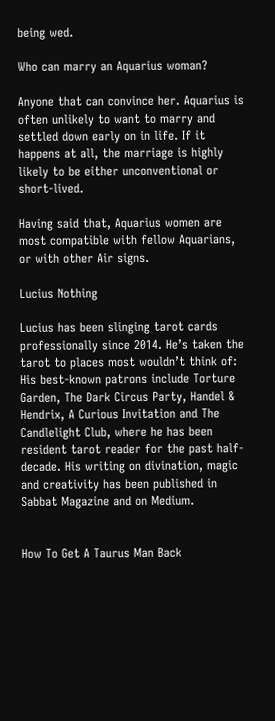being wed.

Who can marry an Aquarius woman?

Anyone that can convince her. Aquarius is often unlikely to want to marry and settled down early on in life. If it happens at all, the marriage is highly likely to be either unconventional or short-lived.

Having said that, Aquarius women are most compatible with fellow Aquarians, or with other Air signs.

Lucius Nothing

Lucius has been slinging tarot cards professionally since 2014. He’s taken the tarot to places most wouldn’t think of: His best-known patrons include Torture Garden, The Dark Circus Party, Handel & Hendrix, A Curious Invitation and The Candlelight Club, where he has been resident tarot reader for the past half-decade. His writing on divination, magic and creativity has been published in Sabbat Magazine and on Medium.


How To Get A Taurus Man Back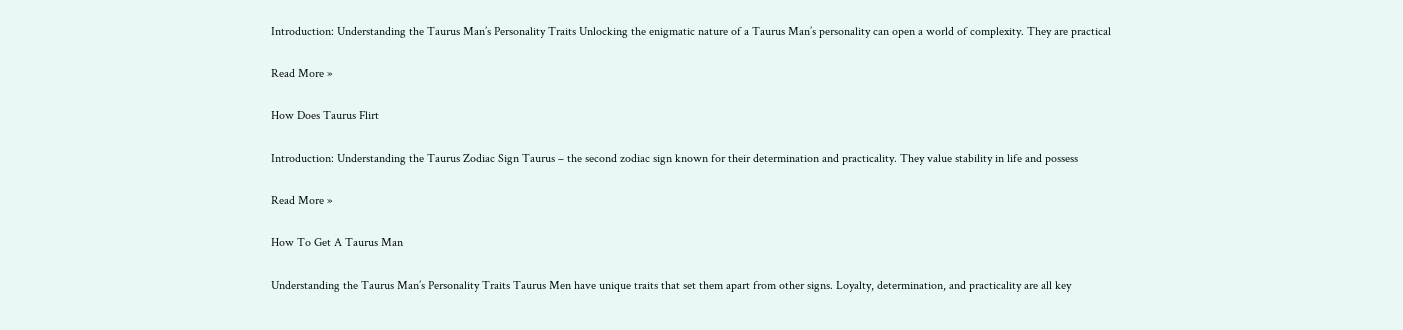Introduction: Understanding the Taurus Man’s Personality Traits Unlocking the enigmatic nature of a Taurus Man’s personality can open a world of complexity. They are practical

Read More »

How Does Taurus Flirt

Introduction: Understanding the Taurus Zodiac Sign Taurus – the second zodiac sign known for their determination and practicality. They value stability in life and possess

Read More »

How To Get A Taurus Man

Understanding the Taurus Man’s Personality Traits Taurus Men have unique traits that set them apart from other signs. Loyalty, determination, and practicality are all key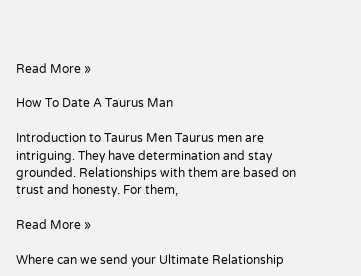Read More »

How To Date A Taurus Man

Introduction to Taurus Men Taurus men are intriguing. They have determination and stay grounded. Relationships with them are based on trust and honesty. For them,

Read More »

Where can we send your Ultimate Relationship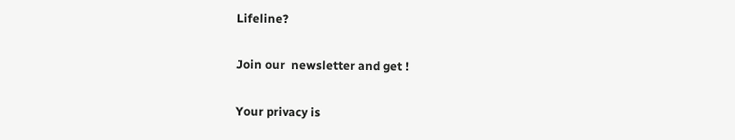Lifeline?

Join our  newsletter and get !

Your privacy is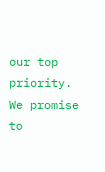our top priority. We promise to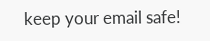keep your email safe!